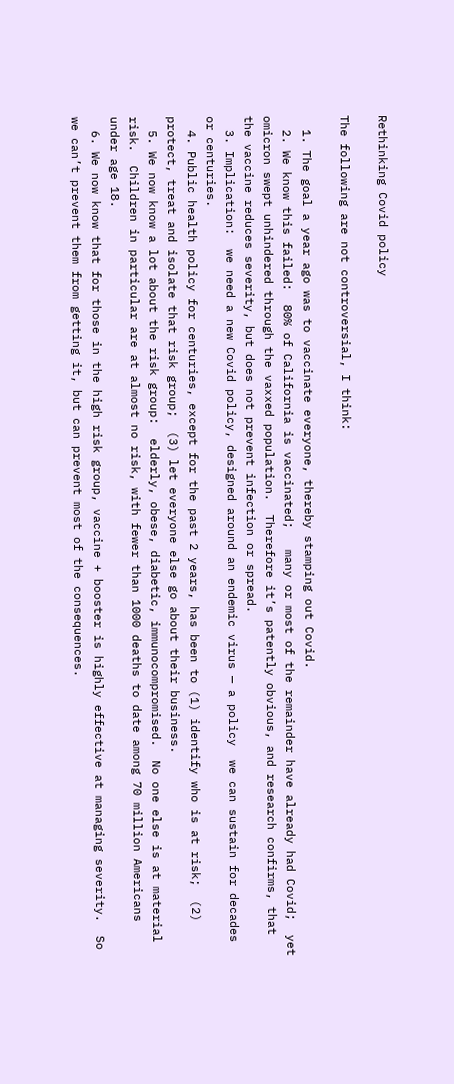Rethinking Covid policy

The following are not controversial, I think:

  1. The goal a year ago was to vaccinate everyone, thereby stamping out Covid.
  2. We know this failed:  80% of California is vaccinated;   many or most of the remainder have already had Covid;  yet omicron swept unhindered through the vaxxed population.  Therefore it’s patently obvious, and research confirms, that the vaccine reduces severity, but does not prevent infection or spread.
  3. Implication:  we need a new Covid policy, designed around an endemic virus — a policy  we can sustain for decades or centuries.
  4. Public health policy for centuries, except for the past 2 years, has been to (1) identify who is at risk;  (2) protect, treat and isolate that risk group;  (3) let everyone else go about their business.
  5. We now know a lot about the risk group:  elderly, obese, diabetic, immunocompromised.  No one else is at material risk.  Children in particular are at almost no risk, with fewer than 1000 deaths to date among 70 million Americans under age 18.
  6. We now know that for those in the high risk group, vaccine + booster is highly effective at managing severity.  So we can’t prevent them from getting it, but can prevent most of the consequences.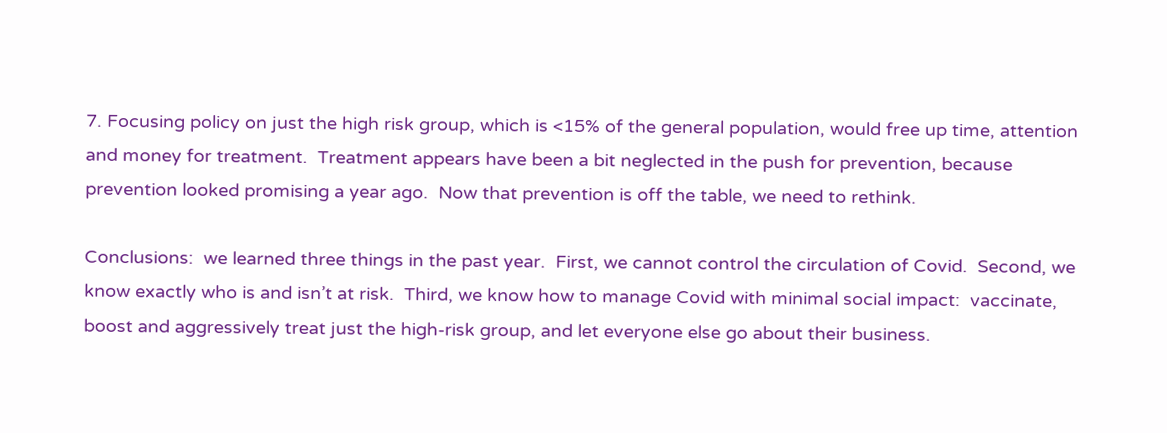7. Focusing policy on just the high risk group, which is <15% of the general population, would free up time, attention and money for treatment.  Treatment appears have been a bit neglected in the push for prevention, because prevention looked promising a year ago.  Now that prevention is off the table, we need to rethink.

Conclusions:  we learned three things in the past year.  First, we cannot control the circulation of Covid.  Second, we know exactly who is and isn’t at risk.  Third, we know how to manage Covid with minimal social impact:  vaccinate, boost and aggressively treat just the high-risk group, and let everyone else go about their business.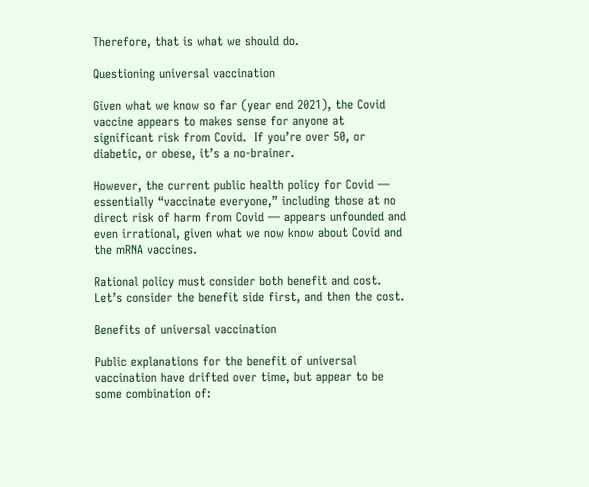Therefore, that is what we should do.

Questioning universal vaccination

Given what we know so far (year end 2021), the Covid vaccine appears to makes sense for anyone at significant risk from Covid.  If you’re over 50, or diabetic, or obese, it’s a no-brainer.

However, the current public health policy for Covid — essentially “vaccinate everyone,” including those at no direct risk of harm from Covid — appears unfounded and even irrational, given what we now know about Covid and the mRNA vaccines.

Rational policy must consider both benefit and cost.  Let’s consider the benefit side first, and then the cost.

Benefits of universal vaccination

Public explanations for the benefit of universal vaccination have drifted over time, but appear to be some combination of: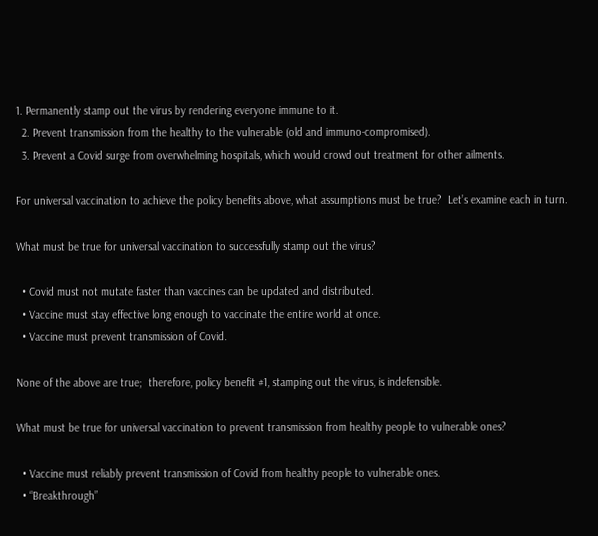1. Permanently stamp out the virus by rendering everyone immune to it.
  2. Prevent transmission from the healthy to the vulnerable (old and immuno-compromised).
  3. Prevent a Covid surge from overwhelming hospitals, which would crowd out treatment for other ailments.

For universal vaccination to achieve the policy benefits above, what assumptions must be true?  Let’s examine each in turn.

What must be true for universal vaccination to successfully stamp out the virus?

  • Covid must not mutate faster than vaccines can be updated and distributed.
  • Vaccine must stay effective long enough to vaccinate the entire world at once.
  • Vaccine must prevent transmission of Covid.

None of the above are true;  therefore, policy benefit #1, stamping out the virus, is indefensible.

What must be true for universal vaccination to prevent transmission from healthy people to vulnerable ones?

  • Vaccine must reliably prevent transmission of Covid from healthy people to vulnerable ones.
  • “Breakthrough”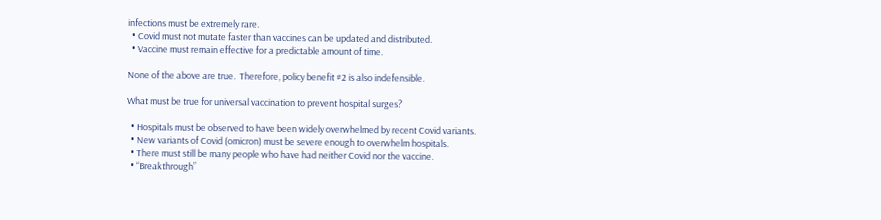infections must be extremely rare.
  • Covid must not mutate faster than vaccines can be updated and distributed.
  • Vaccine must remain effective for a predictable amount of time.

None of the above are true.  Therefore, policy benefit #2 is also indefensible.

What must be true for universal vaccination to prevent hospital surges?

  • Hospitals must be observed to have been widely overwhelmed by recent Covid variants.
  • New variants of Covid (omicron) must be severe enough to overwhelm hospitals.
  • There must still be many people who have had neither Covid nor the vaccine.
  • “Breakthrough”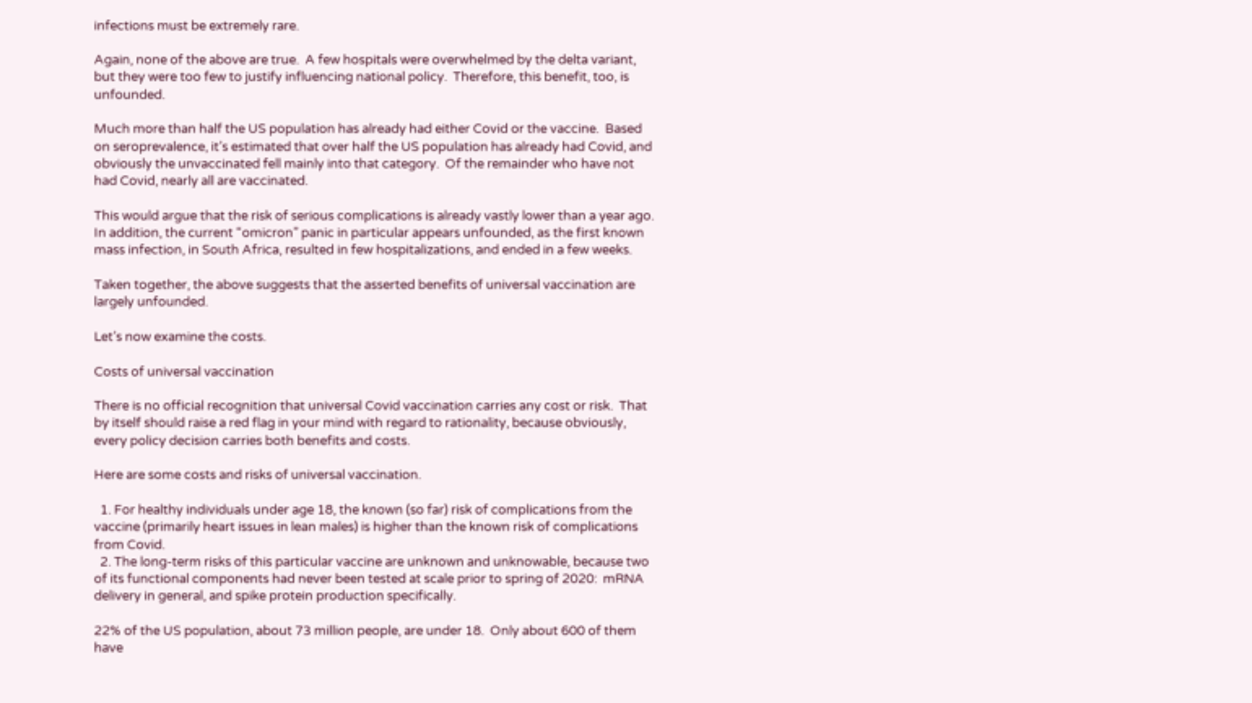infections must be extremely rare.

Again, none of the above are true.  A few hospitals were overwhelmed by the delta variant, but they were too few to justify influencing national policy.  Therefore, this benefit, too, is unfounded.

Much more than half the US population has already had either Covid or the vaccine.  Based on seroprevalence, it’s estimated that over half the US population has already had Covid, and obviously the unvaccinated fell mainly into that category.  Of the remainder who have not had Covid, nearly all are vaccinated.

This would argue that the risk of serious complications is already vastly lower than a year ago.  In addition, the current “omicron” panic in particular appears unfounded, as the first known mass infection, in South Africa, resulted in few hospitalizations, and ended in a few weeks.

Taken together, the above suggests that the asserted benefits of universal vaccination are largely unfounded.

Let’s now examine the costs.

Costs of universal vaccination

There is no official recognition that universal Covid vaccination carries any cost or risk.  That by itself should raise a red flag in your mind with regard to rationality, because obviously, every policy decision carries both benefits and costs.

Here are some costs and risks of universal vaccination.

  1. For healthy individuals under age 18, the known (so far) risk of complications from the vaccine (primarily heart issues in lean males) is higher than the known risk of complications from Covid.
  2. The long-term risks of this particular vaccine are unknown and unknowable, because two of its functional components had never been tested at scale prior to spring of 2020:  mRNA delivery in general, and spike protein production specifically.

22% of the US population, about 73 million people, are under 18.  Only about 600 of them have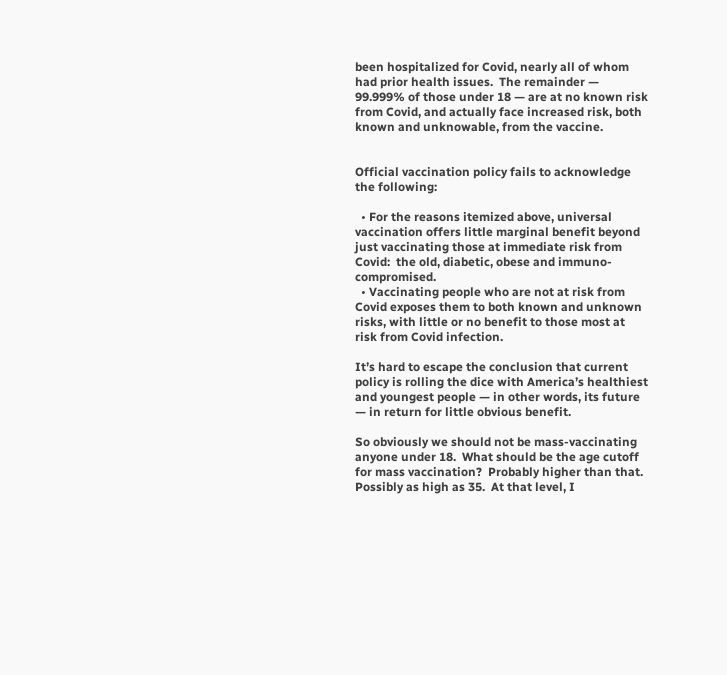been hospitalized for Covid, nearly all of whom had prior health issues.  The remainder —  99.999% of those under 18 — are at no known risk from Covid, and actually face increased risk, both known and unknowable, from the vaccine.


Official vaccination policy fails to acknowledge the following:

  • For the reasons itemized above, universal vaccination offers little marginal benefit beyond just vaccinating those at immediate risk from Covid:  the old, diabetic, obese and immuno-compromised.
  • Vaccinating people who are not at risk from Covid exposes them to both known and unknown risks, with little or no benefit to those most at risk from Covid infection.

It’s hard to escape the conclusion that current policy is rolling the dice with America’s healthiest and youngest people — in other words, its future — in return for little obvious benefit.

So obviously we should not be mass-vaccinating anyone under 18.  What should be the age cutoff for mass vaccination?  Probably higher than that.  Possibly as high as 35.  At that level, I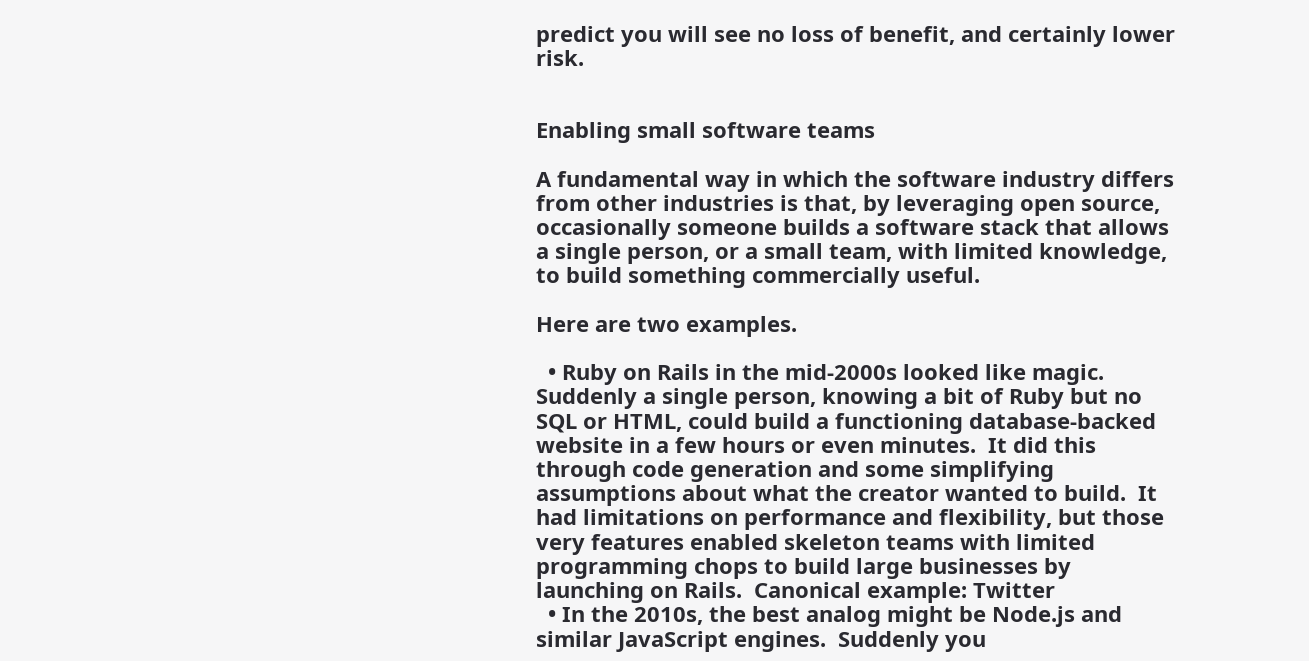predict you will see no loss of benefit, and certainly lower risk.


Enabling small software teams

A fundamental way in which the software industry differs from other industries is that, by leveraging open source, occasionally someone builds a software stack that allows a single person, or a small team, with limited knowledge, to build something commercially useful.

Here are two examples.

  • Ruby on Rails in the mid-2000s looked like magic.  Suddenly a single person, knowing a bit of Ruby but no SQL or HTML, could build a functioning database-backed website in a few hours or even minutes.  It did this through code generation and some simplifying assumptions about what the creator wanted to build.  It had limitations on performance and flexibility, but those very features enabled skeleton teams with limited programming chops to build large businesses by launching on Rails.  Canonical example: Twitter
  • In the 2010s, the best analog might be Node.js and similar JavaScript engines.  Suddenly you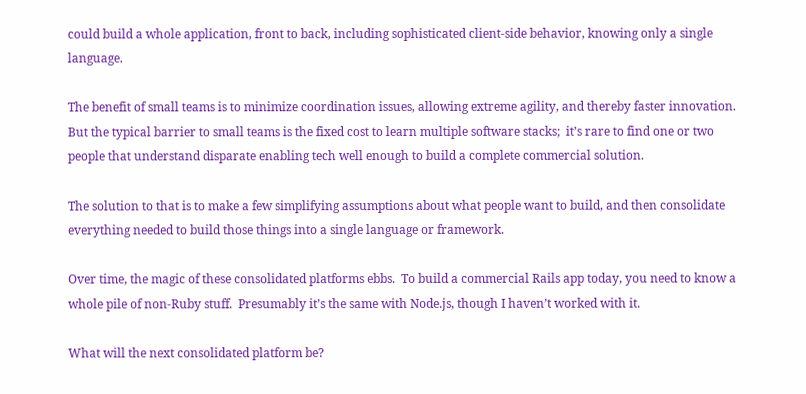could build a whole application, front to back, including sophisticated client-side behavior, knowing only a single language.

The benefit of small teams is to minimize coordination issues, allowing extreme agility, and thereby faster innovation.  But the typical barrier to small teams is the fixed cost to learn multiple software stacks;  it’s rare to find one or two people that understand disparate enabling tech well enough to build a complete commercial solution.

The solution to that is to make a few simplifying assumptions about what people want to build, and then consolidate everything needed to build those things into a single language or framework.

Over time, the magic of these consolidated platforms ebbs.  To build a commercial Rails app today, you need to know a whole pile of non-Ruby stuff.  Presumably it’s the same with Node.js, though I haven’t worked with it.

What will the next consolidated platform be?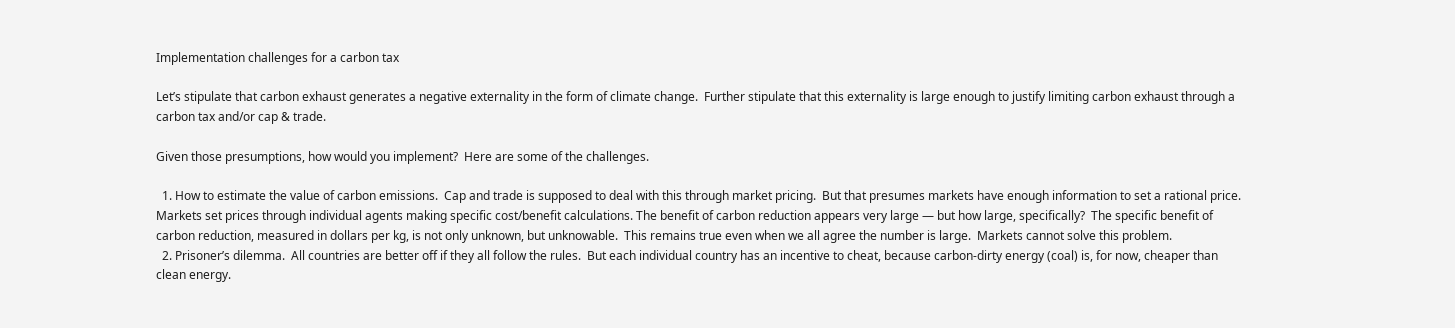Implementation challenges for a carbon tax

Let’s stipulate that carbon exhaust generates a negative externality in the form of climate change.  Further stipulate that this externality is large enough to justify limiting carbon exhaust through a carbon tax and/or cap & trade.

Given those presumptions, how would you implement?  Here are some of the challenges.

  1. How to estimate the value of carbon emissions.  Cap and trade is supposed to deal with this through market pricing.  But that presumes markets have enough information to set a rational price.  Markets set prices through individual agents making specific cost/benefit calculations. The benefit of carbon reduction appears very large — but how large, specifically?  The specific benefit of carbon reduction, measured in dollars per kg, is not only unknown, but unknowable.  This remains true even when we all agree the number is large.  Markets cannot solve this problem.
  2. Prisoner’s dilemma.  All countries are better off if they all follow the rules.  But each individual country has an incentive to cheat, because carbon-dirty energy (coal) is, for now, cheaper than clean energy.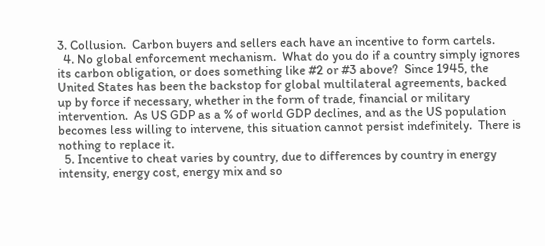3. Collusion.  Carbon buyers and sellers each have an incentive to form cartels.
  4. No global enforcement mechanism.  What do you do if a country simply ignores its carbon obligation, or does something like #2 or #3 above?  Since 1945, the United States has been the backstop for global multilateral agreements, backed up by force if necessary, whether in the form of trade, financial or military intervention.  As US GDP as a % of world GDP declines, and as the US population becomes less willing to intervene, this situation cannot persist indefinitely.  There is nothing to replace it.
  5. Incentive to cheat varies by country, due to differences by country in energy intensity, energy cost, energy mix and so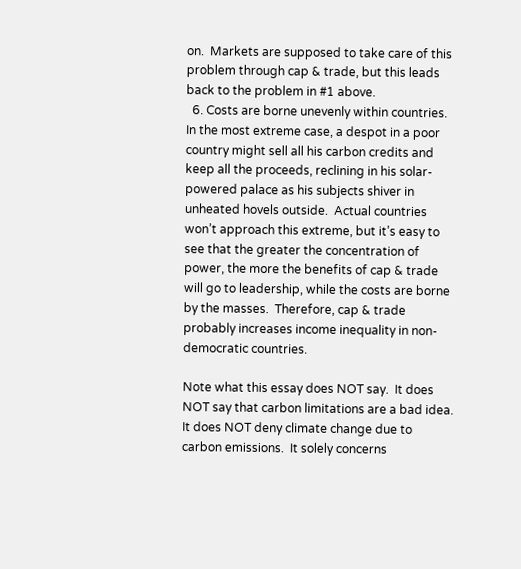on.  Markets are supposed to take care of this problem through cap & trade, but this leads back to the problem in #1 above.
  6. Costs are borne unevenly within countries.  In the most extreme case, a despot in a poor country might sell all his carbon credits and keep all the proceeds, reclining in his solar-powered palace as his subjects shiver in unheated hovels outside.  Actual countries won’t approach this extreme, but it’s easy to see that the greater the concentration of power, the more the benefits of cap & trade will go to leadership, while the costs are borne by the masses.  Therefore, cap & trade probably increases income inequality in non-democratic countries.

Note what this essay does NOT say.  It does NOT say that carbon limitations are a bad idea.  It does NOT deny climate change due to carbon emissions.  It solely concerns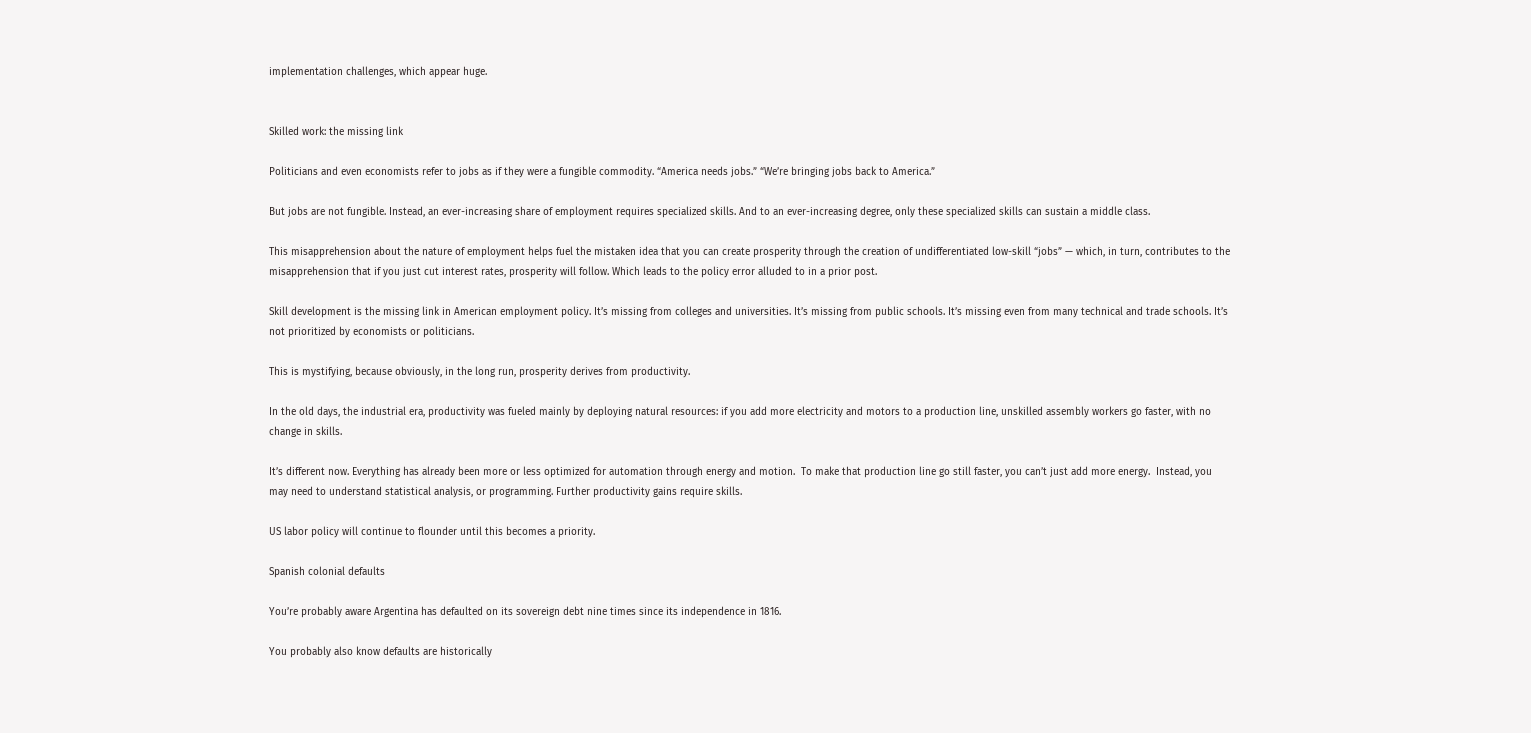implementation challenges, which appear huge.


Skilled work: the missing link

Politicians and even economists refer to jobs as if they were a fungible commodity. “America needs jobs.” “We’re bringing jobs back to America.”

But jobs are not fungible. Instead, an ever-increasing share of employment requires specialized skills. And to an ever-increasing degree, only these specialized skills can sustain a middle class.

This misapprehension about the nature of employment helps fuel the mistaken idea that you can create prosperity through the creation of undifferentiated low-skill “jobs” — which, in turn, contributes to the misapprehension that if you just cut interest rates, prosperity will follow. Which leads to the policy error alluded to in a prior post.

Skill development is the missing link in American employment policy. It’s missing from colleges and universities. It’s missing from public schools. It’s missing even from many technical and trade schools. It’s not prioritized by economists or politicians.

This is mystifying, because obviously, in the long run, prosperity derives from productivity.

In the old days, the industrial era, productivity was fueled mainly by deploying natural resources: if you add more electricity and motors to a production line, unskilled assembly workers go faster, with no change in skills.

It’s different now. Everything has already been more or less optimized for automation through energy and motion.  To make that production line go still faster, you can’t just add more energy.  Instead, you may need to understand statistical analysis, or programming. Further productivity gains require skills.

US labor policy will continue to flounder until this becomes a priority.

Spanish colonial defaults

You’re probably aware Argentina has defaulted on its sovereign debt nine times since its independence in 1816.

You probably also know defaults are historically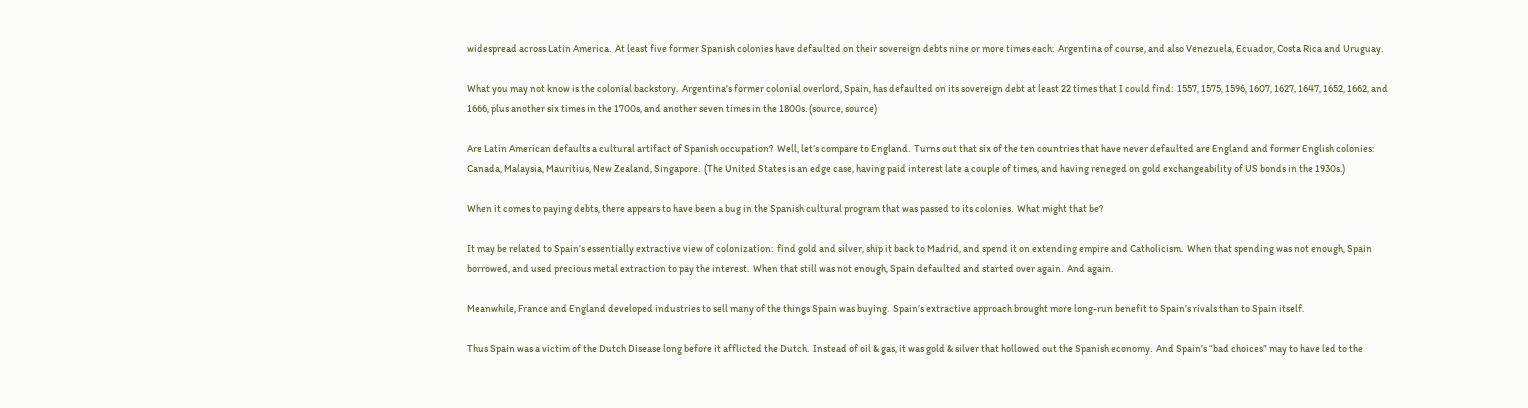widespread across Latin America.  At least five former Spanish colonies have defaulted on their sovereign debts nine or more times each:  Argentina of course, and also Venezuela, Ecuador, Costa Rica and Uruguay.

What you may not know is the colonial backstory.  Argentina’s former colonial overlord, Spain, has defaulted on its sovereign debt at least 22 times that I could find:  1557, 1575, 1596, 1607, 1627, 1647, 1652, 1662, and 1666, plus another six times in the 1700s, and another seven times in the 1800s. (source, source)

Are Latin American defaults a cultural artifact of Spanish occupation?  Well, let’s compare to England.  Turns out that six of the ten countries that have never defaulted are England and former English colonies:  Canada, Malaysia, Mauritius, New Zealand, Singapore.  (The United States is an edge case, having paid interest late a couple of times, and having reneged on gold exchangeability of US bonds in the 1930s.)

When it comes to paying debts, there appears to have been a bug in the Spanish cultural program that was passed to its colonies.  What might that be?

It may be related to Spain’s essentially extractive view of colonization:  find gold and silver, ship it back to Madrid, and spend it on extending empire and Catholicism.  When that spending was not enough, Spain borrowed, and used precious metal extraction to pay the interest.  When that still was not enough, Spain defaulted and started over again.  And again.

Meanwhile, France and England developed industries to sell many of the things Spain was buying.  Spain’s extractive approach brought more long-run benefit to Spain’s rivals than to Spain itself.

Thus Spain was a victim of the Dutch Disease long before it afflicted the Dutch.  Instead of oil & gas, it was gold & silver that hollowed out the Spanish economy.  And Spain’s “bad choices” may to have led to the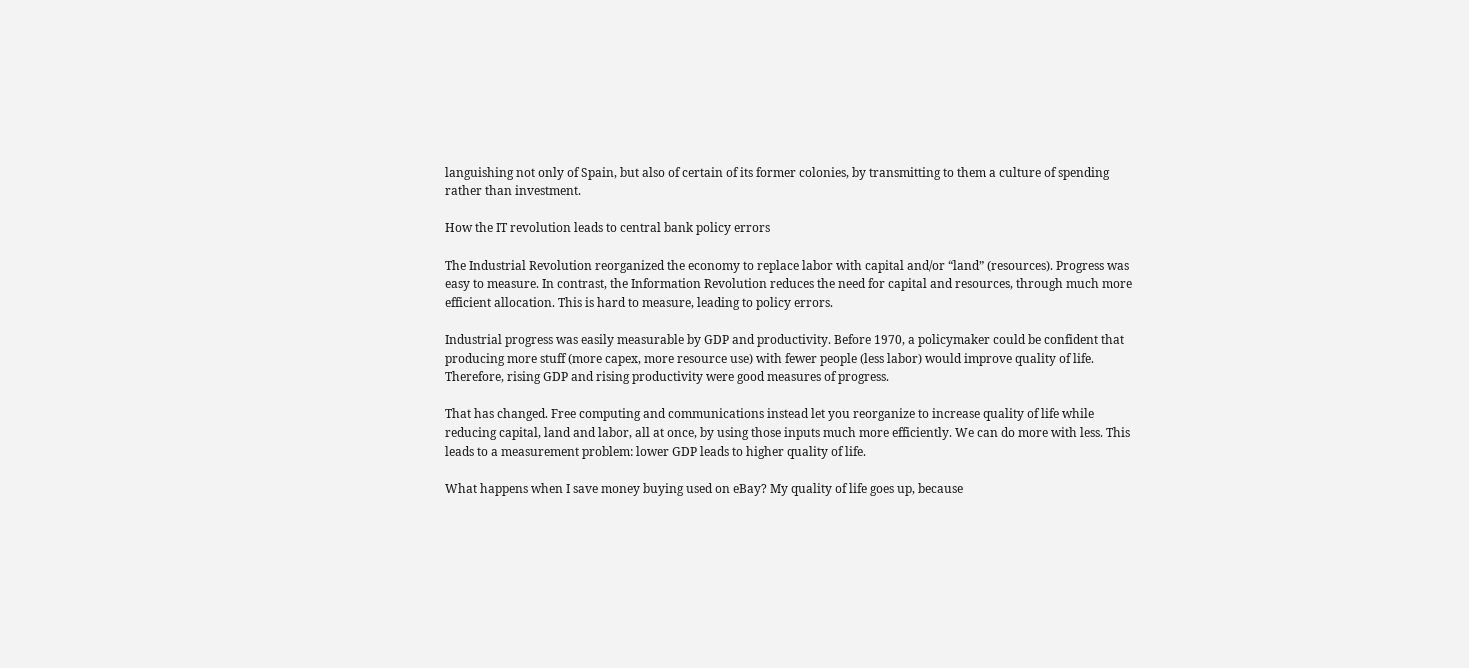languishing not only of Spain, but also of certain of its former colonies, by transmitting to them a culture of spending rather than investment.

How the IT revolution leads to central bank policy errors

The Industrial Revolution reorganized the economy to replace labor with capital and/or “land” (resources). Progress was easy to measure. In contrast, the Information Revolution reduces the need for capital and resources, through much more efficient allocation. This is hard to measure, leading to policy errors.

Industrial progress was easily measurable by GDP and productivity. Before 1970, a policymaker could be confident that producing more stuff (more capex, more resource use) with fewer people (less labor) would improve quality of life. Therefore, rising GDP and rising productivity were good measures of progress.

That has changed. Free computing and communications instead let you reorganize to increase quality of life while reducing capital, land and labor, all at once, by using those inputs much more efficiently. We can do more with less. This leads to a measurement problem: lower GDP leads to higher quality of life.

What happens when I save money buying used on eBay? My quality of life goes up, because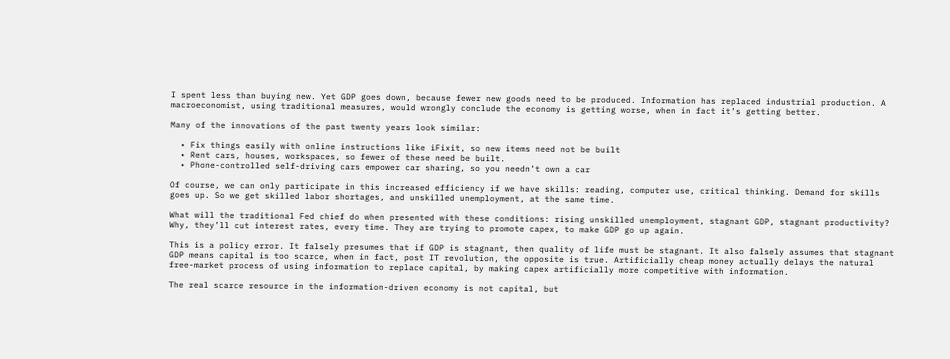I spent less than buying new. Yet GDP goes down, because fewer new goods need to be produced. Information has replaced industrial production. A macroeconomist, using traditional measures, would wrongly conclude the economy is getting worse, when in fact it’s getting better.

Many of the innovations of the past twenty years look similar:

  • Fix things easily with online instructions like iFixit, so new items need not be built
  • Rent cars, houses, workspaces, so fewer of these need be built.
  • Phone-controlled self-driving cars empower car sharing, so you needn’t own a car

Of course, we can only participate in this increased efficiency if we have skills: reading, computer use, critical thinking. Demand for skills goes up. So we get skilled labor shortages, and unskilled unemployment, at the same time.

What will the traditional Fed chief do when presented with these conditions: rising unskilled unemployment, stagnant GDP, stagnant productivity? Why, they’ll cut interest rates, every time. They are trying to promote capex, to make GDP go up again.

This is a policy error. It falsely presumes that if GDP is stagnant, then quality of life must be stagnant. It also falsely assumes that stagnant GDP means capital is too scarce, when in fact, post IT revolution, the opposite is true. Artificially cheap money actually delays the natural free-market process of using information to replace capital, by making capex artificially more competitive with information.

The real scarce resource in the information-driven economy is not capital, but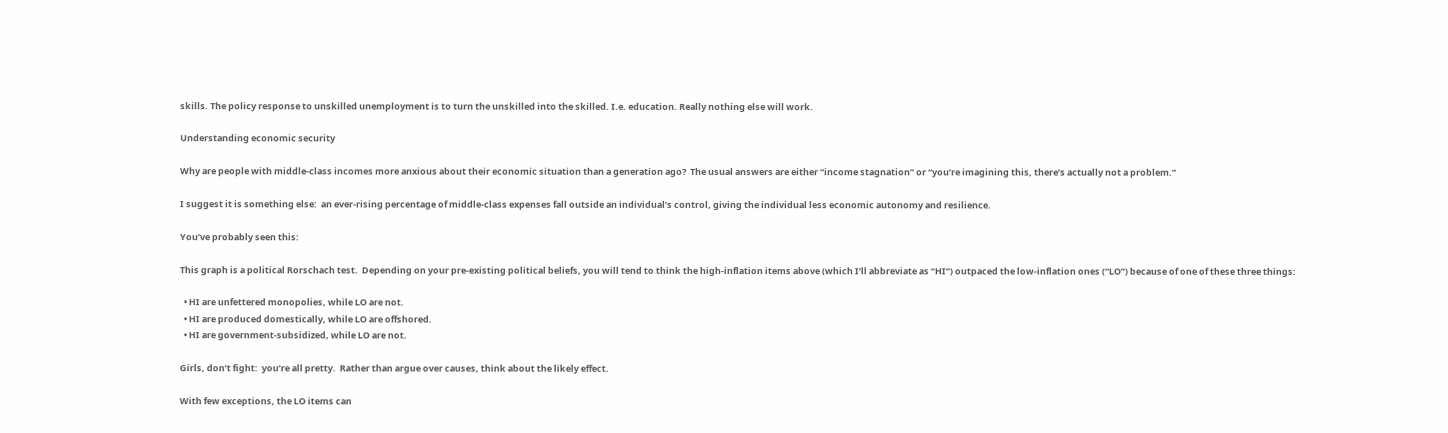skills. The policy response to unskilled unemployment is to turn the unskilled into the skilled. I.e. education. Really nothing else will work.

Understanding economic security

Why are people with middle-class incomes more anxious about their economic situation than a generation ago?  The usual answers are either “income stagnation” or “you’re imagining this, there’s actually not a problem.”

I suggest it is something else:  an ever-rising percentage of middle-class expenses fall outside an individual’s control, giving the individual less economic autonomy and resilience.

You’ve probably seen this:

This graph is a political Rorschach test.  Depending on your pre-existing political beliefs, you will tend to think the high-inflation items above (which I’ll abbreviate as “HI”) outpaced the low-inflation ones (“LO”) because of one of these three things:

  • HI are unfettered monopolies, while LO are not.
  • HI are produced domestically, while LO are offshored.
  • HI are government-subsidized, while LO are not.

Girls, don’t fight:  you’re all pretty.  Rather than argue over causes, think about the likely effect.

With few exceptions, the LO items can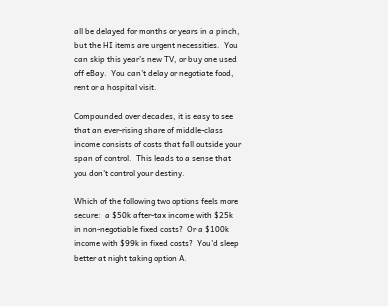all be delayed for months or years in a pinch, but the HI items are urgent necessities.  You can skip this year’s new TV, or buy one used off eBay.  You can’t delay or negotiate food, rent or a hospital visit.

Compounded over decades, it is easy to see that an ever-rising share of middle-class income consists of costs that fall outside your span of control.  This leads to a sense that you don’t control your destiny.

Which of the following two options feels more secure:  a $50k after-tax income with $25k in non-negotiable fixed costs?  Or a $100k income with $99k in fixed costs?  You’d sleep better at night taking option A.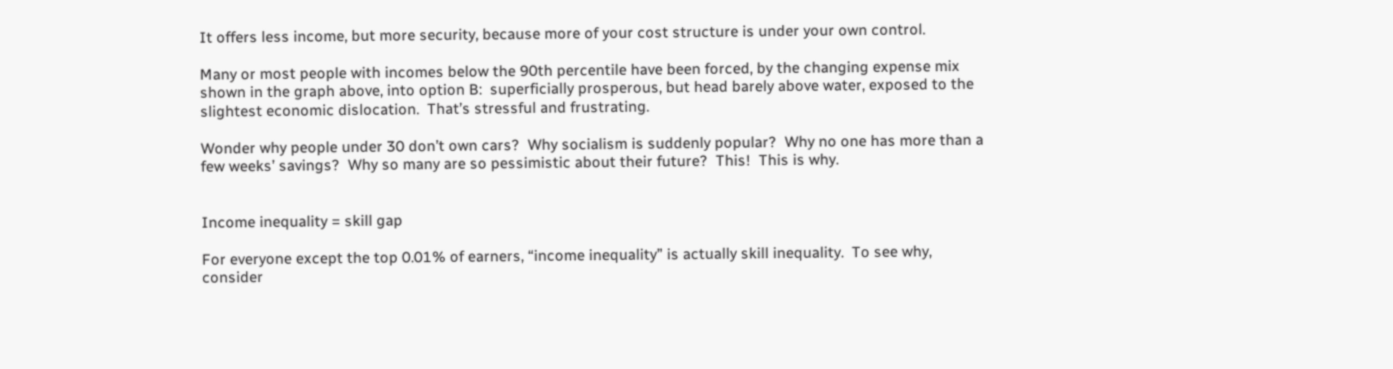It offers less income, but more security, because more of your cost structure is under your own control.

Many or most people with incomes below the 90th percentile have been forced, by the changing expense mix shown in the graph above, into option B:  superficially prosperous, but head barely above water, exposed to the slightest economic dislocation.  That’s stressful and frustrating.

Wonder why people under 30 don’t own cars?  Why socialism is suddenly popular?  Why no one has more than a few weeks’ savings?  Why so many are so pessimistic about their future?  This!  This is why.


Income inequality = skill gap

For everyone except the top 0.01% of earners, “income inequality” is actually skill inequality.  To see why, consider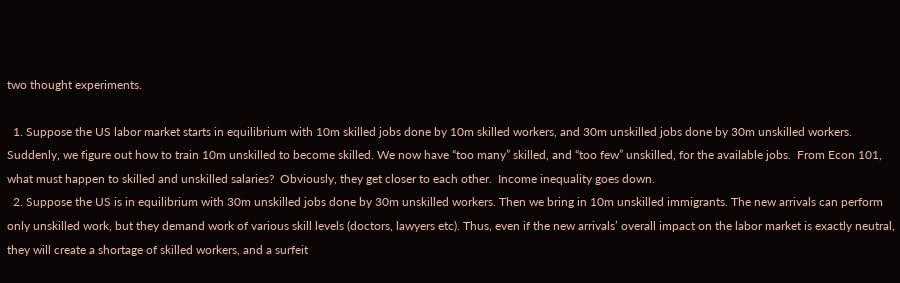two thought experiments.

  1. Suppose the US labor market starts in equilibrium with 10m skilled jobs done by 10m skilled workers, and 30m unskilled jobs done by 30m unskilled workers. Suddenly, we figure out how to train 10m unskilled to become skilled. We now have “too many” skilled, and “too few” unskilled, for the available jobs.  From Econ 101, what must happen to skilled and unskilled salaries?  Obviously, they get closer to each other.  Income inequality goes down.
  2. Suppose the US is in equilibrium with 30m unskilled jobs done by 30m unskilled workers. Then we bring in 10m unskilled immigrants. The new arrivals can perform only unskilled work, but they demand work of various skill levels (doctors, lawyers etc). Thus, even if the new arrivals’ overall impact on the labor market is exactly neutral, they will create a shortage of skilled workers, and a surfeit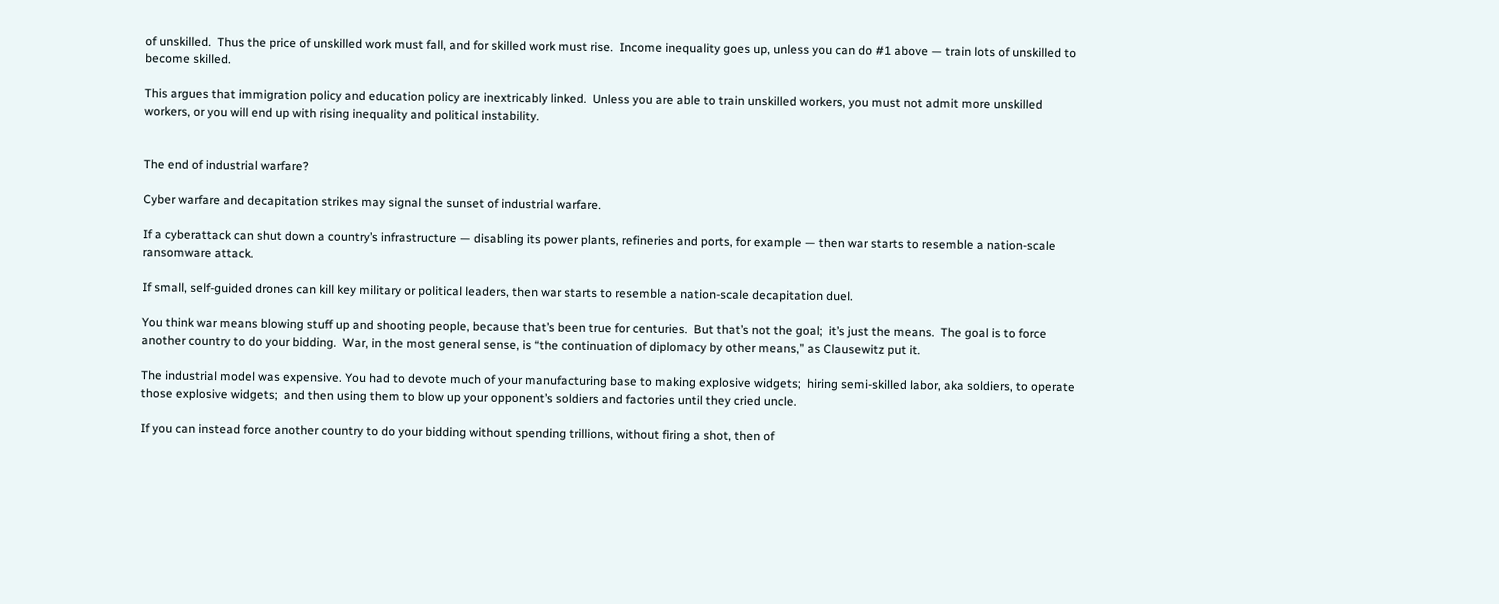of unskilled.  Thus the price of unskilled work must fall, and for skilled work must rise.  Income inequality goes up, unless you can do #1 above — train lots of unskilled to become skilled.

This argues that immigration policy and education policy are inextricably linked.  Unless you are able to train unskilled workers, you must not admit more unskilled workers, or you will end up with rising inequality and political instability.


The end of industrial warfare?

Cyber warfare and decapitation strikes may signal the sunset of industrial warfare.

If a cyberattack can shut down a country’s infrastructure — disabling its power plants, refineries and ports, for example — then war starts to resemble a nation-scale ransomware attack.

If small, self-guided drones can kill key military or political leaders, then war starts to resemble a nation-scale decapitation duel.

You think war means blowing stuff up and shooting people, because that’s been true for centuries.  But that’s not the goal;  it’s just the means.  The goal is to force another country to do your bidding.  War, in the most general sense, is “the continuation of diplomacy by other means,” as Clausewitz put it.

The industrial model was expensive. You had to devote much of your manufacturing base to making explosive widgets;  hiring semi-skilled labor, aka soldiers, to operate those explosive widgets;  and then using them to blow up your opponent’s soldiers and factories until they cried uncle.

If you can instead force another country to do your bidding without spending trillions, without firing a shot, then of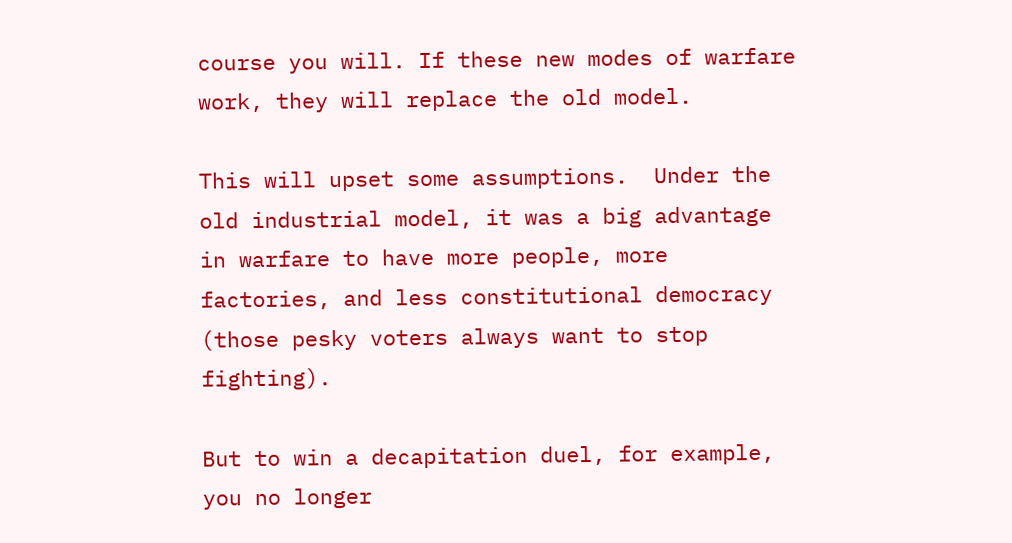course you will. If these new modes of warfare work, they will replace the old model.

This will upset some assumptions.  Under the old industrial model, it was a big advantage in warfare to have more people, more factories, and less constitutional democracy (those pesky voters always want to stop fighting).

But to win a decapitation duel, for example, you no longer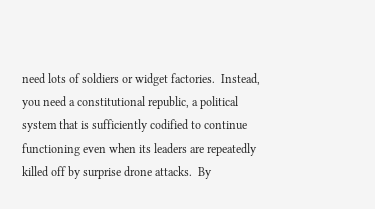need lots of soldiers or widget factories.  Instead, you need a constitutional republic, a political system that is sufficiently codified to continue functioning even when its leaders are repeatedly killed off by surprise drone attacks.  By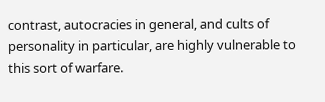contrast, autocracies in general, and cults of personality in particular, are highly vulnerable to this sort of warfare.